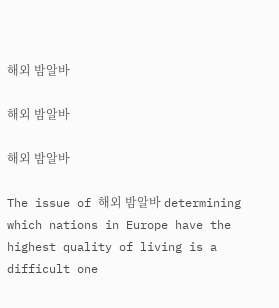해외 밤알바

해외 밤알바

해외 밤알바

The issue of 해외 밤알바 determining which nations in Europe have the highest quality of living is a difficult one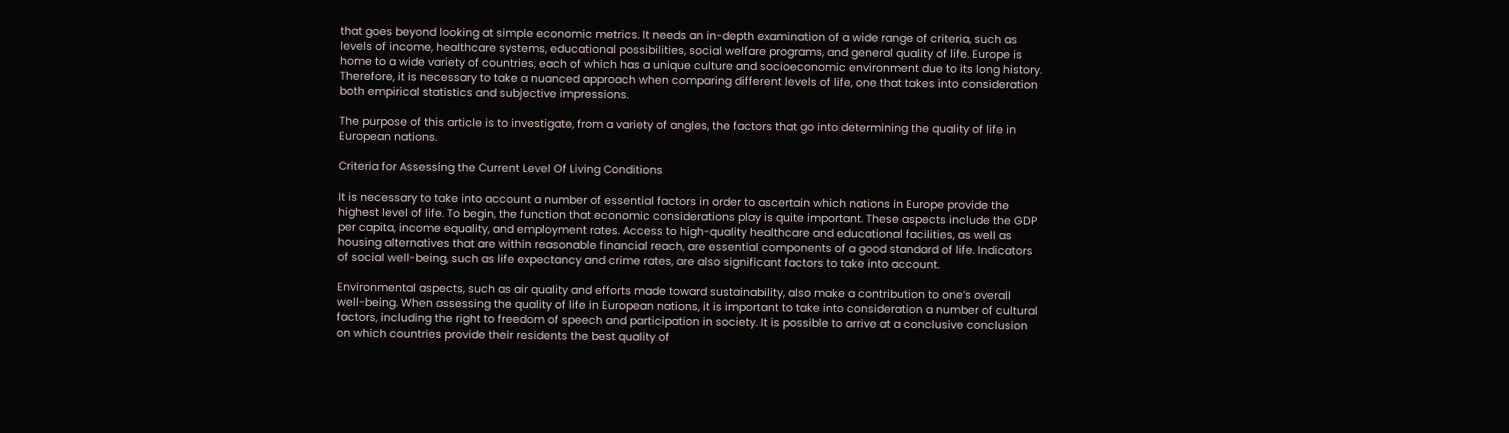that goes beyond looking at simple economic metrics. It needs an in-depth examination of a wide range of criteria, such as levels of income, healthcare systems, educational possibilities, social welfare programs, and general quality of life. Europe is home to a wide variety of countries, each of which has a unique culture and socioeconomic environment due to its long history. Therefore, it is necessary to take a nuanced approach when comparing different levels of life, one that takes into consideration both empirical statistics and subjective impressions.

The purpose of this article is to investigate, from a variety of angles, the factors that go into determining the quality of life in European nations.

Criteria for Assessing the Current Level Of Living Conditions

It is necessary to take into account a number of essential factors in order to ascertain which nations in Europe provide the highest level of life. To begin, the function that economic considerations play is quite important. These aspects include the GDP per capita, income equality, and employment rates. Access to high-quality healthcare and educational facilities, as well as housing alternatives that are within reasonable financial reach, are essential components of a good standard of life. Indicators of social well-being, such as life expectancy and crime rates, are also significant factors to take into account.

Environmental aspects, such as air quality and efforts made toward sustainability, also make a contribution to one’s overall well-being. When assessing the quality of life in European nations, it is important to take into consideration a number of cultural factors, including the right to freedom of speech and participation in society. It is possible to arrive at a conclusive conclusion on which countries provide their residents the best quality of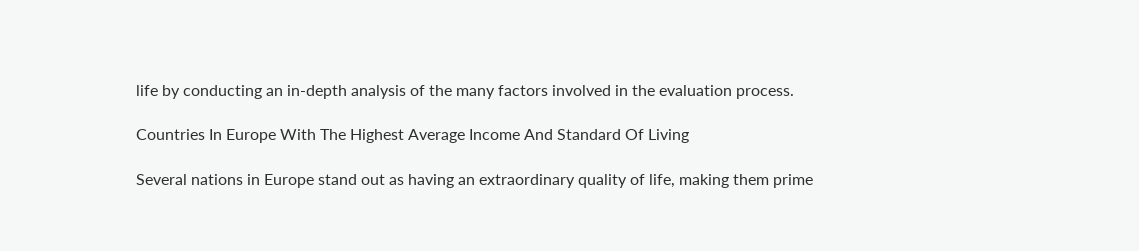life by conducting an in-depth analysis of the many factors involved in the evaluation process.

Countries In Europe With The Highest Average Income And Standard Of Living

Several nations in Europe stand out as having an extraordinary quality of life, making them prime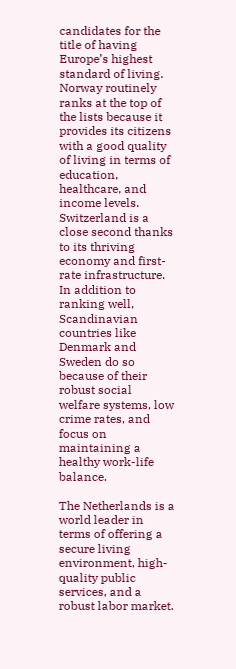candidates for the title of having Europe’s highest standard of living. Norway routinely ranks at the top of the lists because it provides its citizens with a good quality of living in terms of education, healthcare, and income levels. Switzerland is a close second thanks to its thriving economy and first-rate infrastructure. In addition to ranking well, Scandinavian countries like Denmark and Sweden do so because of their robust social welfare systems, low crime rates, and focus on maintaining a healthy work-life balance.

The Netherlands is a world leader in terms of offering a secure living environment, high-quality public services, and a robust labor market.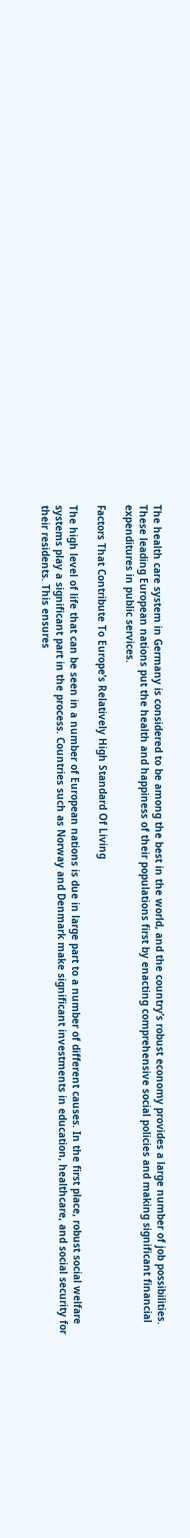The health care system in Germany is considered to be among the best in the world, and the country’s robust economy provides a large number of job possibilities. These leading European nations put the health and happiness of their populations first by enacting comprehensive social policies and making significant financial expenditures in public services.

Factors That Contribute To Europe’s Relatively High Standard Of Living

The high level of life that can be seen in a number of European nations is due in large part to a number of different causes. In the first place, robust social welfare systems play a significant part in the process. Countries such as Norway and Denmark make significant investments in education, healthcare, and social security for their residents. This ensures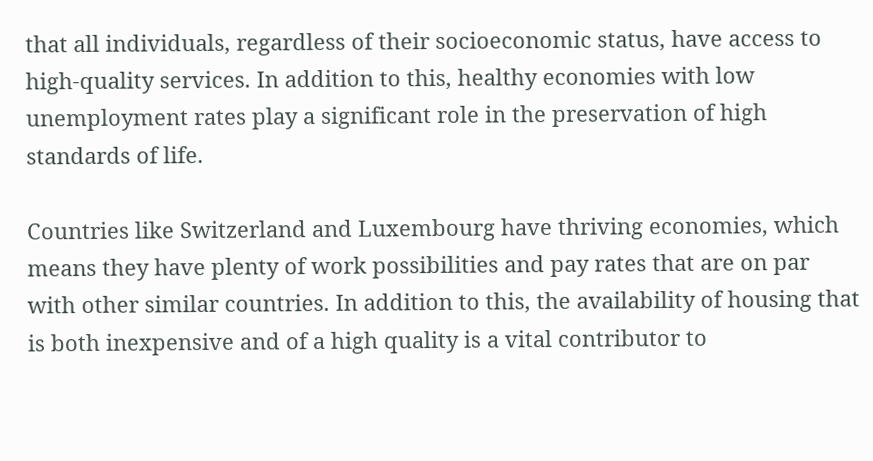that all individuals, regardless of their socioeconomic status, have access to high-quality services. In addition to this, healthy economies with low unemployment rates play a significant role in the preservation of high standards of life.

Countries like Switzerland and Luxembourg have thriving economies, which means they have plenty of work possibilities and pay rates that are on par with other similar countries. In addition to this, the availability of housing that is both inexpensive and of a high quality is a vital contributor to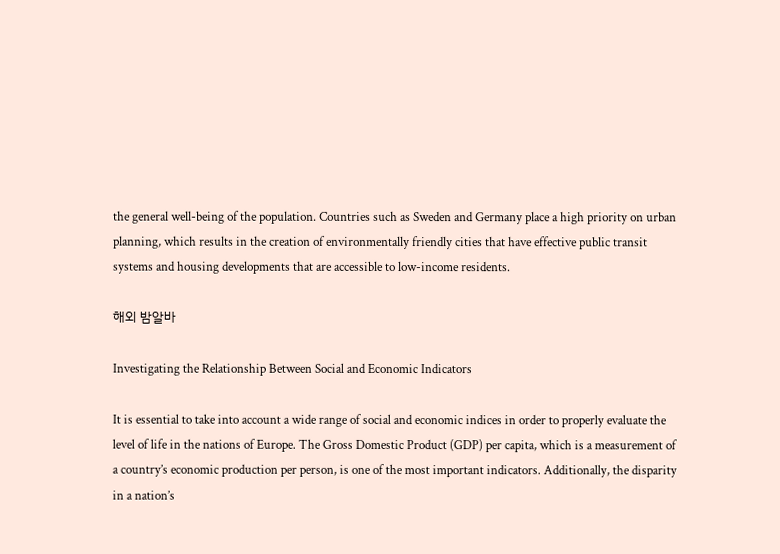the general well-being of the population. Countries such as Sweden and Germany place a high priority on urban planning, which results in the creation of environmentally friendly cities that have effective public transit systems and housing developments that are accessible to low-income residents.

해외 밤알바

Investigating the Relationship Between Social and Economic Indicators

It is essential to take into account a wide range of social and economic indices in order to properly evaluate the level of life in the nations of Europe. The Gross Domestic Product (GDP) per capita, which is a measurement of a country’s economic production per person, is one of the most important indicators. Additionally, the disparity in a nation’s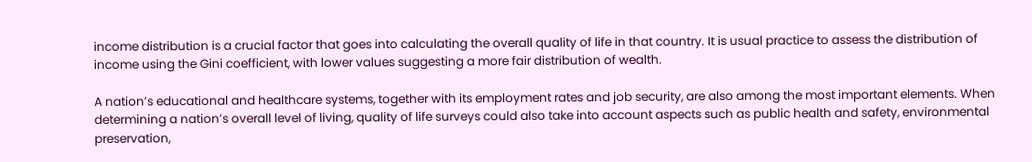income distribution is a crucial factor that goes into calculating the overall quality of life in that country. It is usual practice to assess the distribution of income using the Gini coefficient, with lower values suggesting a more fair distribution of wealth.

A nation’s educational and healthcare systems, together with its employment rates and job security, are also among the most important elements. When determining a nation’s overall level of living, quality of life surveys could also take into account aspects such as public health and safety, environmental preservation,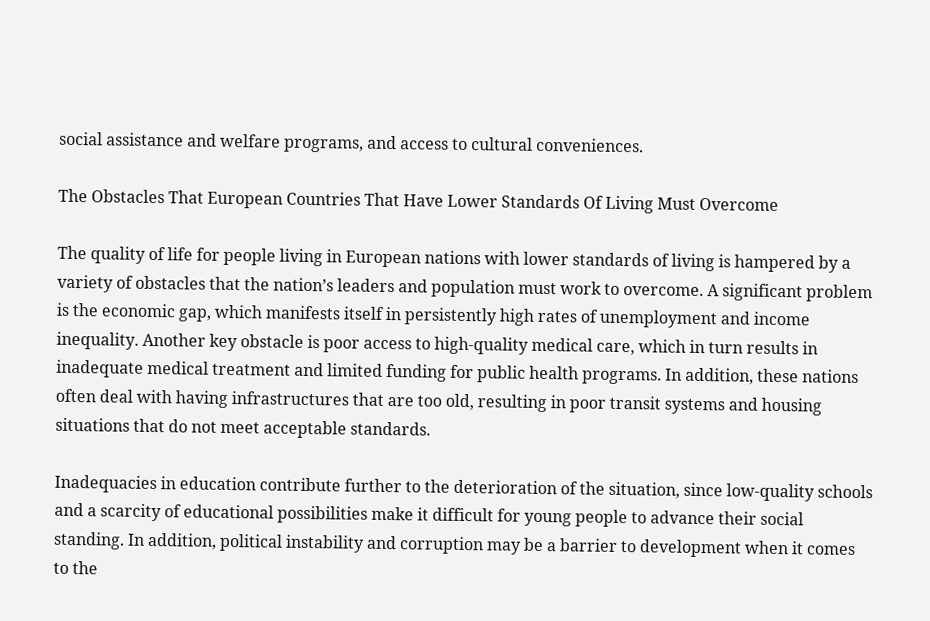social assistance and welfare programs, and access to cultural conveniences.

The Obstacles That European Countries That Have Lower Standards Of Living Must Overcome

The quality of life for people living in European nations with lower standards of living is hampered by a variety of obstacles that the nation’s leaders and population must work to overcome. A significant problem is the economic gap, which manifests itself in persistently high rates of unemployment and income inequality. Another key obstacle is poor access to high-quality medical care, which in turn results in inadequate medical treatment and limited funding for public health programs. In addition, these nations often deal with having infrastructures that are too old, resulting in poor transit systems and housing situations that do not meet acceptable standards.

Inadequacies in education contribute further to the deterioration of the situation, since low-quality schools and a scarcity of educational possibilities make it difficult for young people to advance their social standing. In addition, political instability and corruption may be a barrier to development when it comes to the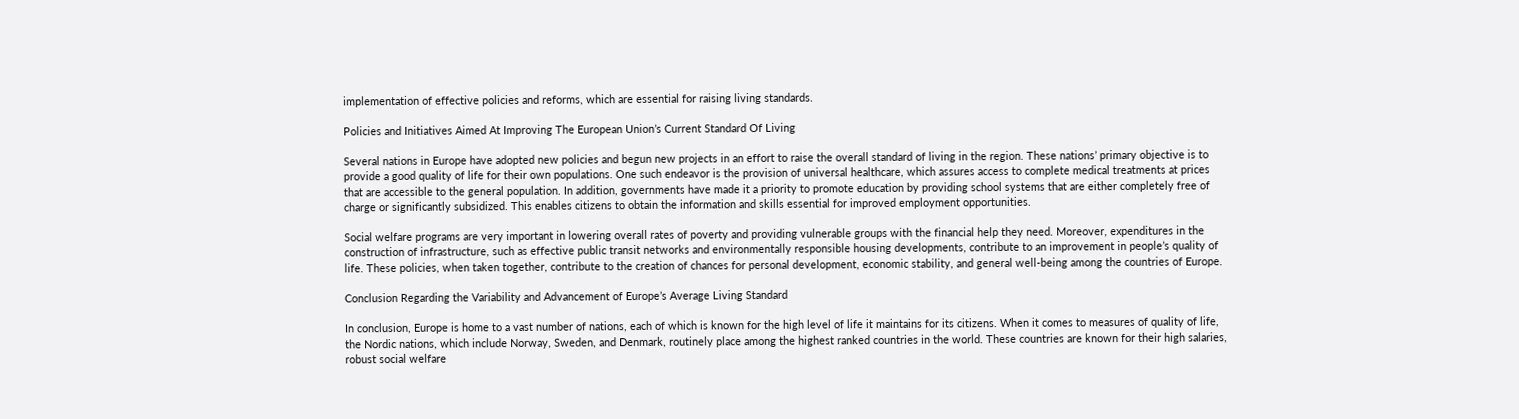implementation of effective policies and reforms, which are essential for raising living standards.

Policies and Initiatives Aimed At Improving The European Union’s Current Standard Of Living

Several nations in Europe have adopted new policies and begun new projects in an effort to raise the overall standard of living in the region. These nations’ primary objective is to provide a good quality of life for their own populations. One such endeavor is the provision of universal healthcare, which assures access to complete medical treatments at prices that are accessible to the general population. In addition, governments have made it a priority to promote education by providing school systems that are either completely free of charge or significantly subsidized. This enables citizens to obtain the information and skills essential for improved employment opportunities.

Social welfare programs are very important in lowering overall rates of poverty and providing vulnerable groups with the financial help they need. Moreover, expenditures in the construction of infrastructure, such as effective public transit networks and environmentally responsible housing developments, contribute to an improvement in people’s quality of life. These policies, when taken together, contribute to the creation of chances for personal development, economic stability, and general well-being among the countries of Europe.

Conclusion Regarding the Variability and Advancement of Europe’s Average Living Standard

In conclusion, Europe is home to a vast number of nations, each of which is known for the high level of life it maintains for its citizens. When it comes to measures of quality of life, the Nordic nations, which include Norway, Sweden, and Denmark, routinely place among the highest ranked countries in the world. These countries are known for their high salaries, robust social welfare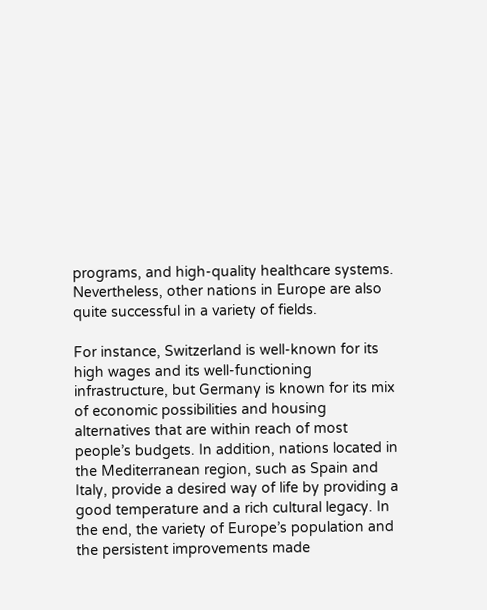programs, and high-quality healthcare systems. Nevertheless, other nations in Europe are also quite successful in a variety of fields.

For instance, Switzerland is well-known for its high wages and its well-functioning infrastructure, but Germany is known for its mix of economic possibilities and housing alternatives that are within reach of most people’s budgets. In addition, nations located in the Mediterranean region, such as Spain and Italy, provide a desired way of life by providing a good temperature and a rich cultural legacy. In the end, the variety of Europe’s population and the persistent improvements made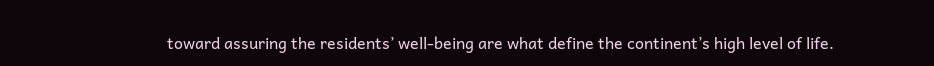toward assuring the residents’ well-being are what define the continent’s high level of life.